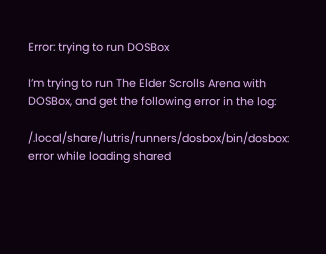Error: trying to run DOSBox

I’m trying to run The Elder Scrolls Arena with DOSBox, and get the following error in the log:

/.local/share/lutris/runners/dosbox/bin/dosbox: error while loading shared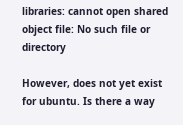libraries: cannot open shared object file: No such file or directory

However, does not yet exist for ubuntu. Is there a way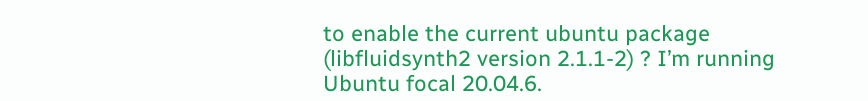to enable the current ubuntu package (libfluidsynth2 version 2.1.1-2) ? I’m running Ubuntu focal 20.04.6.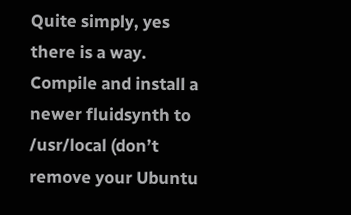Quite simply, yes there is a way. Compile and install a newer fluidsynth to /usr/local (don’t remove your Ubuntu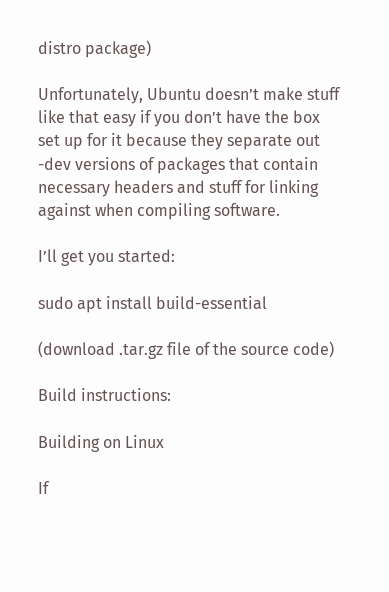distro package)

Unfortunately, Ubuntu doesn’t make stuff like that easy if you don’t have the box set up for it because they separate out -dev versions of packages that contain necessary headers and stuff for linking against when compiling software.

I’ll get you started:

sudo apt install build-essential

(download .tar.gz file of the source code)

Build instructions:

Building on Linux

If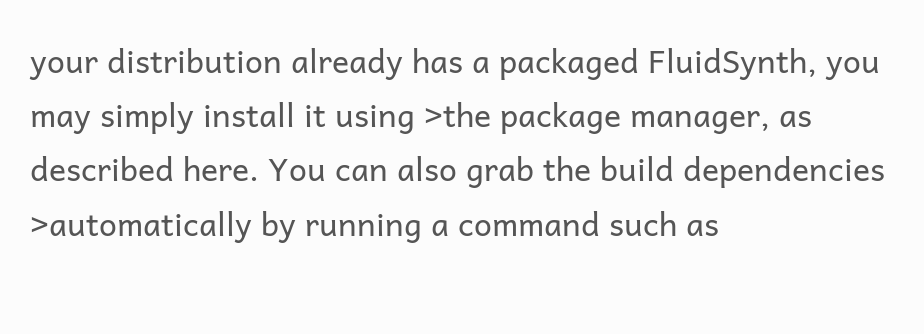your distribution already has a packaged FluidSynth, you may simply install it using >the package manager, as described here. You can also grab the build dependencies >automatically by running a command such as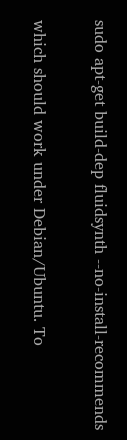sudo apt-get build-dep fluidsynth --no-install-recommends

which should work under Debian/Ubuntu. To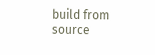build from source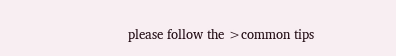please follow the >common tips